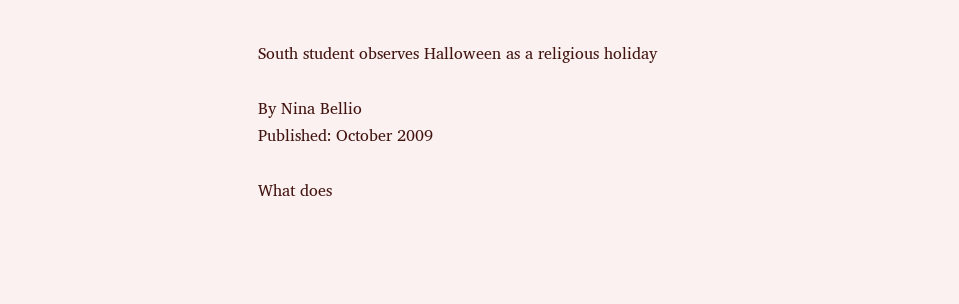South student observes Halloween as a religious holiday

By Nina Bellio
Published: October 2009

What does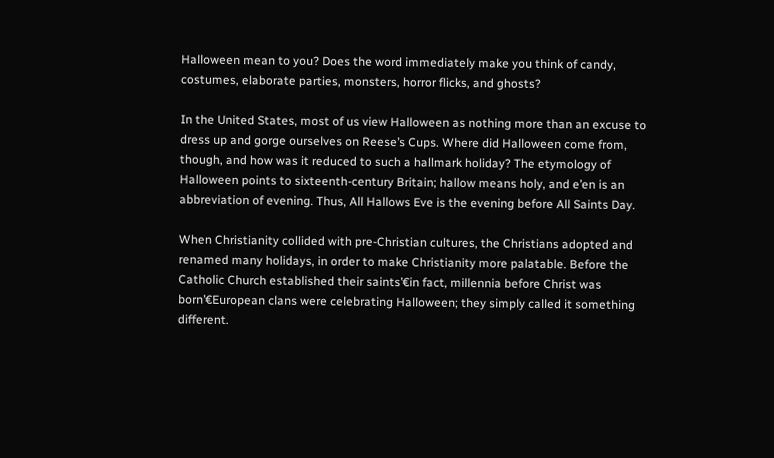Halloween mean to you? Does the word immediately make you think of candy, costumes, elaborate parties, monsters, horror flicks, and ghosts?

In the United States, most of us view Halloween as nothing more than an excuse to dress up and gorge ourselves on Reese’s Cups. Where did Halloween come from, though, and how was it reduced to such a hallmark holiday? The etymology of Halloween points to sixteenth-century Britain; hallow means holy, and e’en is an abbreviation of evening. Thus, All Hallows Eve is the evening before All Saints Day.

When Christianity collided with pre-Christian cultures, the Christians adopted and renamed many holidays, in order to make Christianity more palatable. Before the Catholic Church established their saints’€in fact, millennia before Christ was born’€European clans were celebrating Halloween; they simply called it something different.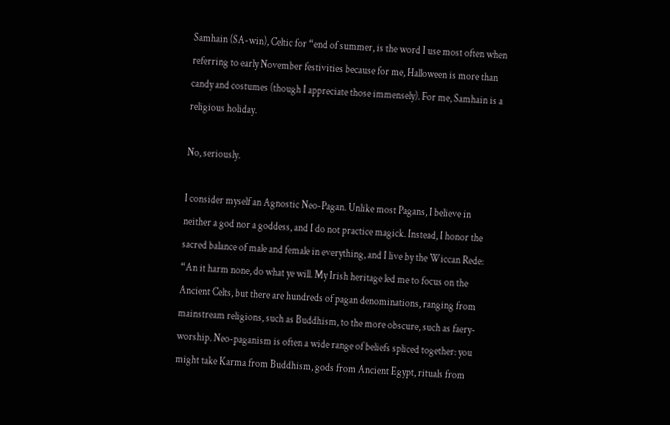Samhain (SA-win), Celtic for “end of summer, is the word I use most often when referring to early November festivities because for me, Halloween is more than candy and costumes (though I appreciate those immensely). For me, Samhain is a religious holiday.

No, seriously.

I consider myself an Agnostic Neo-Pagan. Unlike most Pagans, I believe in neither a god nor a goddess, and I do not practice magick. Instead, I honor the sacred balance of male and female in everything, and I live by the Wiccan Rede: “An it harm none, do what ye will. My Irish heritage led me to focus on the Ancient Celts, but there are hundreds of pagan denominations, ranging from mainstream religions, such as Buddhism, to the more obscure, such as faery-worship. Neo-paganism is often a wide range of beliefs spliced together: you might take Karma from Buddhism, gods from Ancient Egypt, rituals from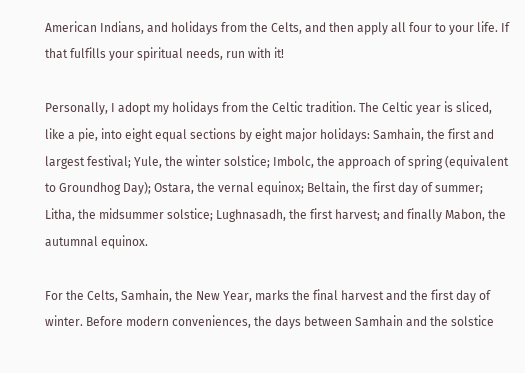American Indians, and holidays from the Celts, and then apply all four to your life. If that fulfills your spiritual needs, run with it!

Personally, I adopt my holidays from the Celtic tradition. The Celtic year is sliced, like a pie, into eight equal sections by eight major holidays: Samhain, the first and largest festival; Yule, the winter solstice; Imbolc, the approach of spring (equivalent to Groundhog Day); Ostara, the vernal equinox; Beltain, the first day of summer; Litha, the midsummer solstice; Lughnasadh, the first harvest; and finally Mabon, the autumnal equinox.

For the Celts, Samhain, the New Year, marks the final harvest and the first day of winter. Before modern conveniences, the days between Samhain and the solstice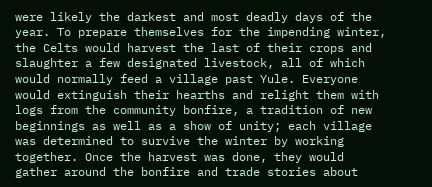were likely the darkest and most deadly days of the year. To prepare themselves for the impending winter, the Celts would harvest the last of their crops and slaughter a few designated livestock, all of which would normally feed a village past Yule. Everyone would extinguish their hearths and relight them with logs from the community bonfire, a tradition of new beginnings as well as a show of unity; each village was determined to survive the winter by working together. Once the harvest was done, they would gather around the bonfire and trade stories about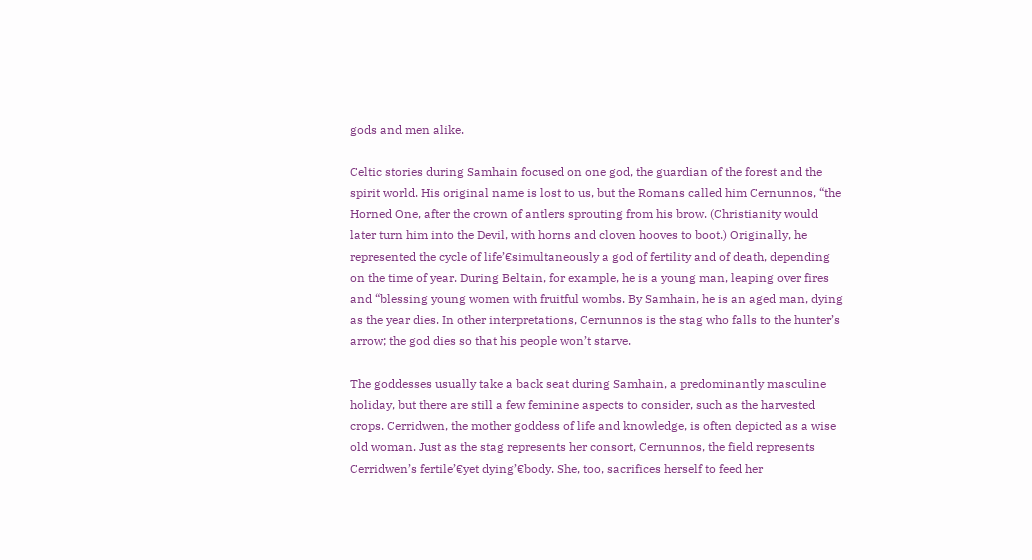gods and men alike.

Celtic stories during Samhain focused on one god, the guardian of the forest and the spirit world. His original name is lost to us, but the Romans called him Cernunnos, “the Horned One, after the crown of antlers sprouting from his brow. (Christianity would later turn him into the Devil, with horns and cloven hooves to boot.) Originally, he represented the cycle of life’€simultaneously a god of fertility and of death, depending on the time of year. During Beltain, for example, he is a young man, leaping over fires and “blessing young women with fruitful wombs. By Samhain, he is an aged man, dying as the year dies. In other interpretations, Cernunnos is the stag who falls to the hunter’s arrow; the god dies so that his people won’t starve.

The goddesses usually take a back seat during Samhain, a predominantly masculine holiday, but there are still a few feminine aspects to consider, such as the harvested crops. Cerridwen, the mother goddess of life and knowledge, is often depicted as a wise old woman. Just as the stag represents her consort, Cernunnos, the field represents Cerridwen’s fertile’€yet dying’€body. She, too, sacrifices herself to feed her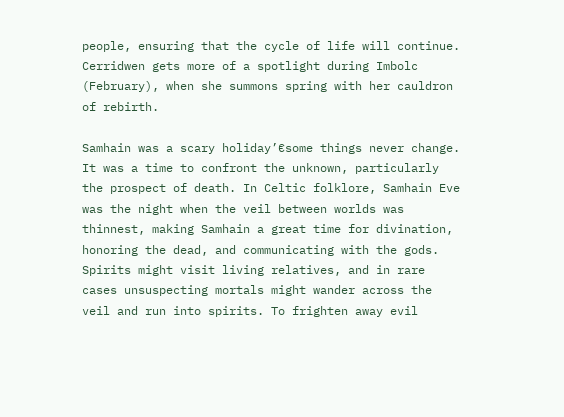people, ensuring that the cycle of life will continue. Cerridwen gets more of a spotlight during Imbolc (February), when she summons spring with her cauldron of rebirth.

Samhain was a scary holiday’€some things never change. It was a time to confront the unknown, particularly the prospect of death. In Celtic folklore, Samhain Eve was the night when the veil between worlds was thinnest, making Samhain a great time for divination, honoring the dead, and communicating with the gods. Spirits might visit living relatives, and in rare cases unsuspecting mortals might wander across the veil and run into spirits. To frighten away evil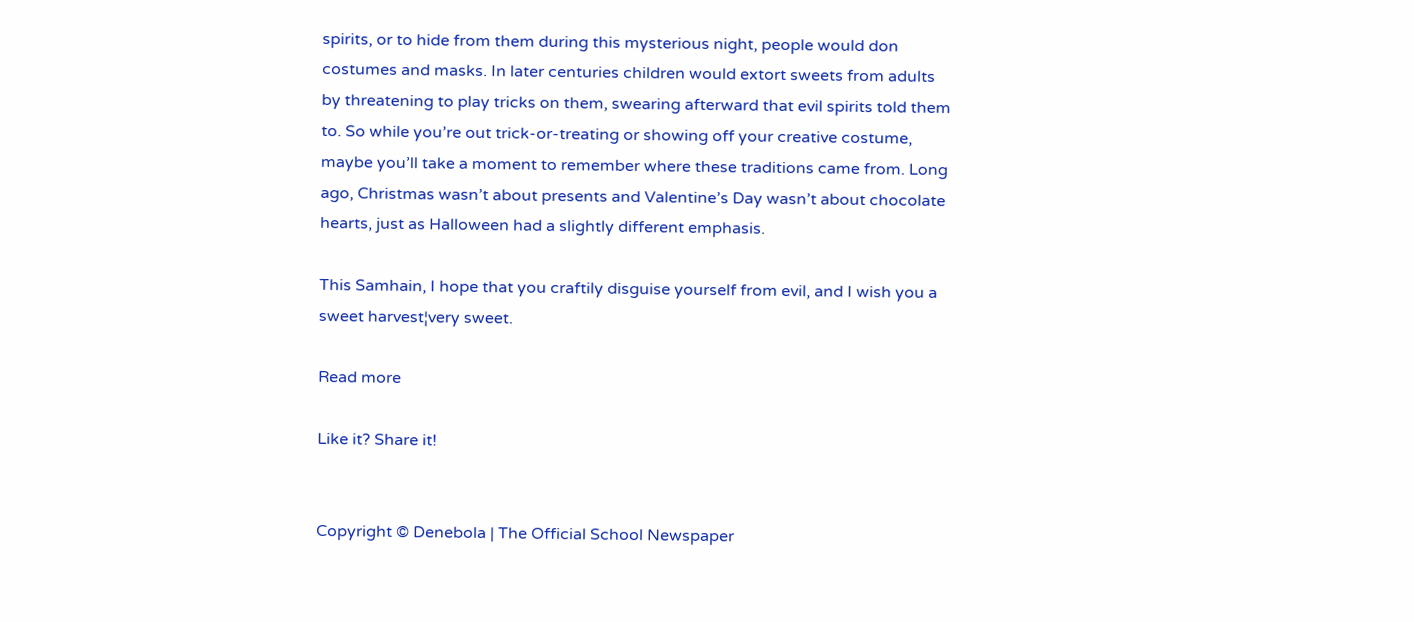spirits, or to hide from them during this mysterious night, people would don costumes and masks. In later centuries children would extort sweets from adults by threatening to play tricks on them, swearing afterward that evil spirits told them to. So while you’re out trick-or-treating or showing off your creative costume, maybe you’ll take a moment to remember where these traditions came from. Long ago, Christmas wasn’t about presents and Valentine’s Day wasn’t about chocolate hearts, just as Halloween had a slightly different emphasis.

This Samhain, I hope that you craftily disguise yourself from evil, and I wish you a sweet harvest¦very sweet.

Read more

Like it? Share it!


Copyright © Denebola | The Official School Newspaper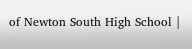of Newton South High School |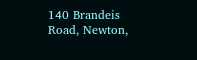140 Brandeis Road, Newton,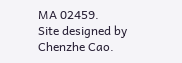MA 02459.
Site designed by Chenzhe Cao.